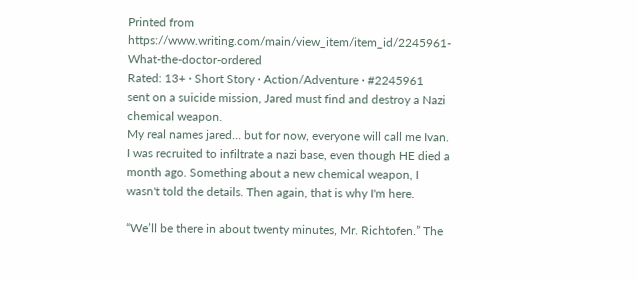Printed from https://www.writing.com/main/view_item/item_id/2245961-What-the-doctor-ordered
Rated: 13+ · Short Story · Action/Adventure · #2245961
sent on a suicide mission, Jared must find and destroy a Nazi chemical weapon.
My real names jared… but for now, everyone will call me Ivan. I was recruited to infiltrate a nazi base, even though HE died a month ago. Something about a new chemical weapon, I wasn't told the details. Then again, that is why I'm here.

“We’ll be there in about twenty minutes, Mr. Richtofen.” The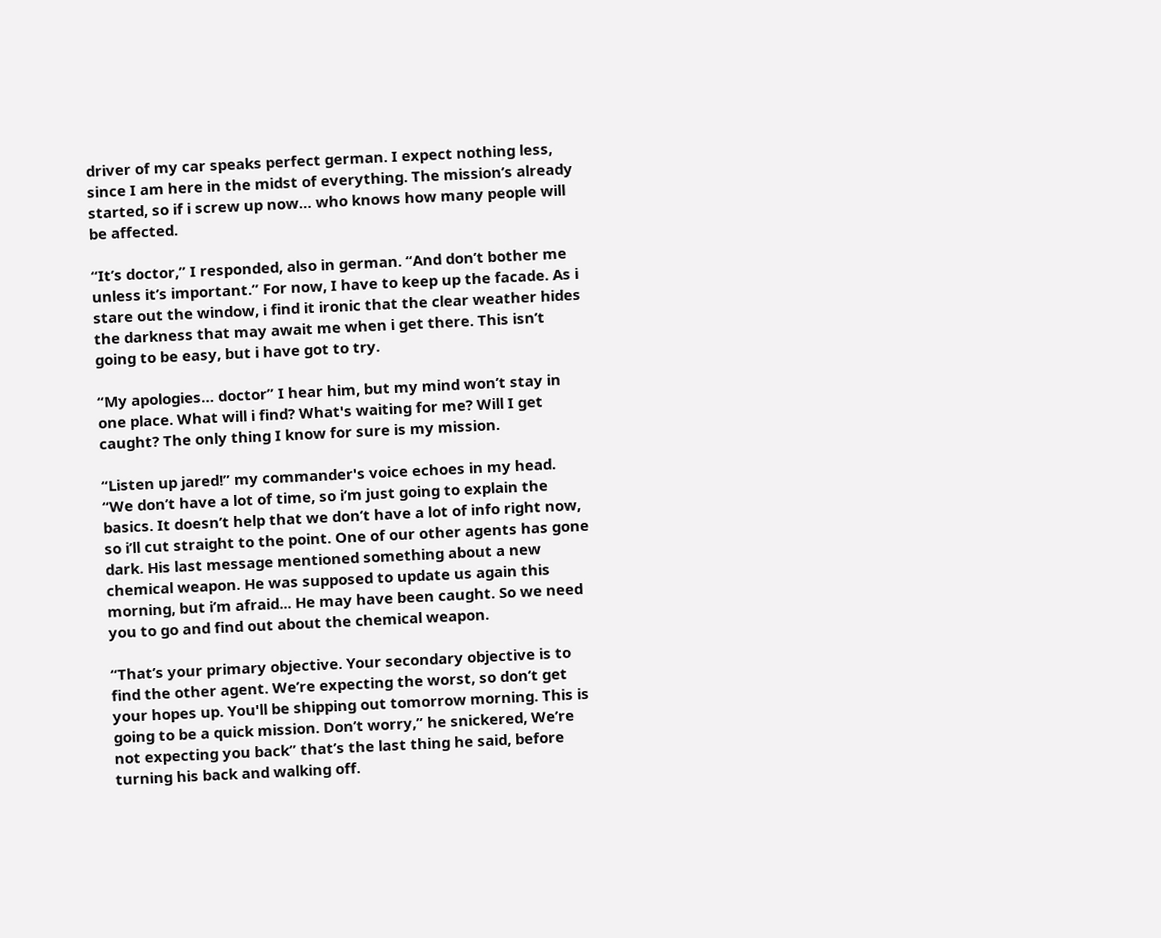driver of my car speaks perfect german. I expect nothing less, since I am here in the midst of everything. The mission’s already started, so if i screw up now… who knows how many people will be affected.

“It’s doctor,” I responded, also in german. “And don’t bother me unless it’s important.” For now, I have to keep up the facade. As i stare out the window, i find it ironic that the clear weather hides the darkness that may await me when i get there. This isn’t going to be easy, but i have got to try.

“My apologies… doctor” I hear him, but my mind won’t stay in one place. What will i find? What's waiting for me? Will I get caught? The only thing I know for sure is my mission.

“Listen up jared!” my commander's voice echoes in my head. “We don’t have a lot of time, so i’m just going to explain the basics. It doesn’t help that we don’t have a lot of info right now, so i’ll cut straight to the point. One of our other agents has gone dark. His last message mentioned something about a new chemical weapon. He was supposed to update us again this morning, but i’m afraid... He may have been caught. So we need you to go and find out about the chemical weapon.

“That’s your primary objective. Your secondary objective is to find the other agent. We’re expecting the worst, so don’t get your hopes up. You'll be shipping out tomorrow morning. This is going to be a quick mission. Don’t worry,” he snickered, We’re not expecting you back” that’s the last thing he said, before turning his back and walking off.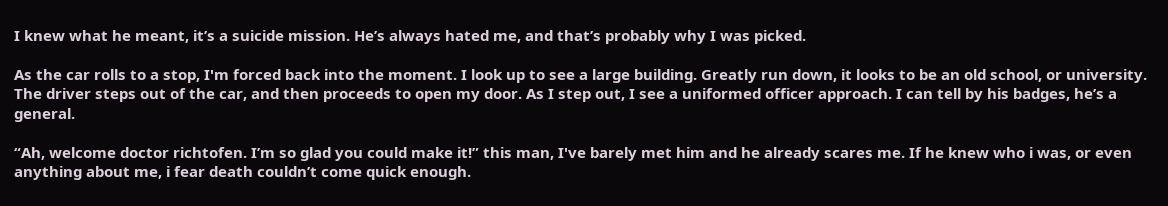I knew what he meant, it’s a suicide mission. He’s always hated me, and that’s probably why I was picked.

As the car rolls to a stop, I'm forced back into the moment. I look up to see a large building. Greatly run down, it looks to be an old school, or university. The driver steps out of the car, and then proceeds to open my door. As I step out, I see a uniformed officer approach. I can tell by his badges, he’s a general.

“Ah, welcome doctor richtofen. I’m so glad you could make it!” this man, I've barely met him and he already scares me. If he knew who i was, or even anything about me, i fear death couldn’t come quick enough.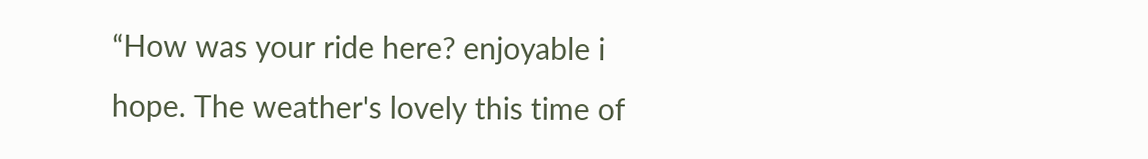“How was your ride here? enjoyable i hope. The weather's lovely this time of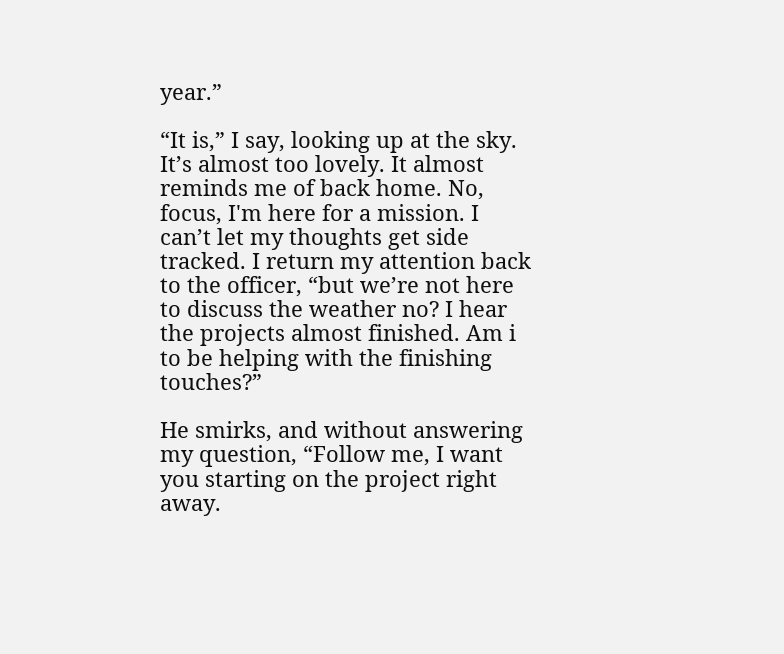year.”

“It is,” I say, looking up at the sky. It’s almost too lovely. It almost reminds me of back home. No, focus, I'm here for a mission. I can’t let my thoughts get side tracked. I return my attention back to the officer, “but we’re not here to discuss the weather no? I hear the projects almost finished. Am i to be helping with the finishing touches?”

He smirks, and without answering my question, “Follow me, I want you starting on the project right away.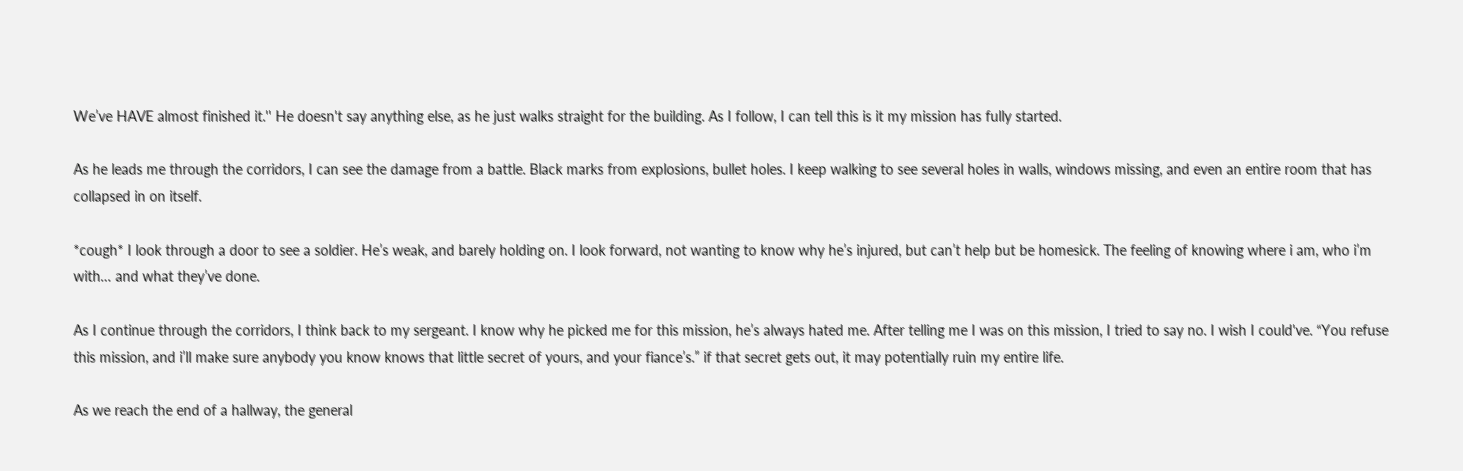We’ve HAVE almost finished it.'' He doesn't say anything else, as he just walks straight for the building. As I follow, I can tell this is it my mission has fully started.

As he leads me through the corridors, I can see the damage from a battle. Black marks from explosions, bullet holes. I keep walking to see several holes in walls, windows missing, and even an entire room that has collapsed in on itself.

*cough* I look through a door to see a soldier. He’s weak, and barely holding on. I look forward, not wanting to know why he’s injured, but can’t help but be homesick. The feeling of knowing where i am, who i’m with… and what they’ve done.

As I continue through the corridors, I think back to my sergeant. I know why he picked me for this mission, he’s always hated me. After telling me I was on this mission, I tried to say no. I wish I could've. “You refuse this mission, and i’ll make sure anybody you know knows that little secret of yours, and your fiance’s.” if that secret gets out, it may potentially ruin my entire life.

As we reach the end of a hallway, the general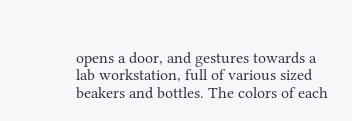opens a door, and gestures towards a lab workstation, full of various sized beakers and bottles. The colors of each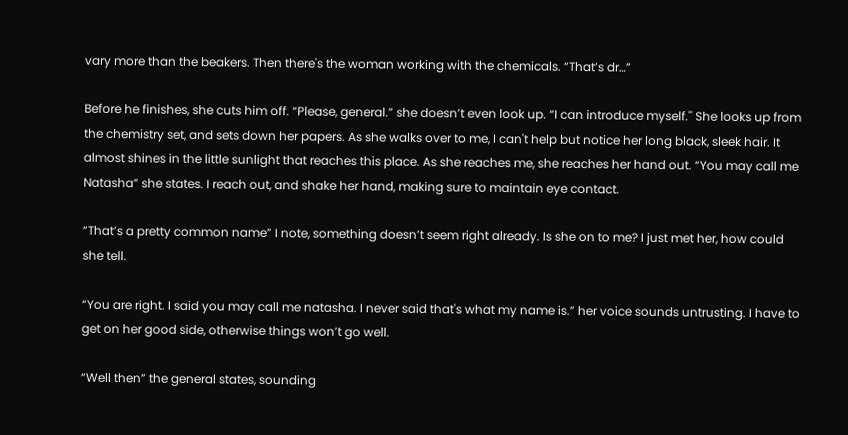vary more than the beakers. Then there's the woman working with the chemicals. “That’s dr…”

Before he finishes, she cuts him off. “Please, general.” she doesn’t even look up. “I can introduce myself.'' She looks up from the chemistry set, and sets down her papers. As she walks over to me, I can't help but notice her long black, sleek hair. It almost shines in the little sunlight that reaches this place. As she reaches me, she reaches her hand out. “You may call me Natasha” she states. I reach out, and shake her hand, making sure to maintain eye contact.

“That’s a pretty common name” I note, something doesn’t seem right already. Is she on to me? I just met her, how could she tell.

“You are right. I said you may call me natasha. I never said that's what my name is.” her voice sounds untrusting. I have to get on her good side, otherwise things won’t go well.

“Well then” the general states, sounding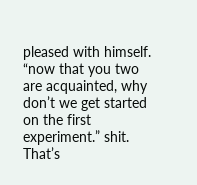pleased with himself. “now that you two are acquainted, why don’t we get started on the first experiment.” shit. That’s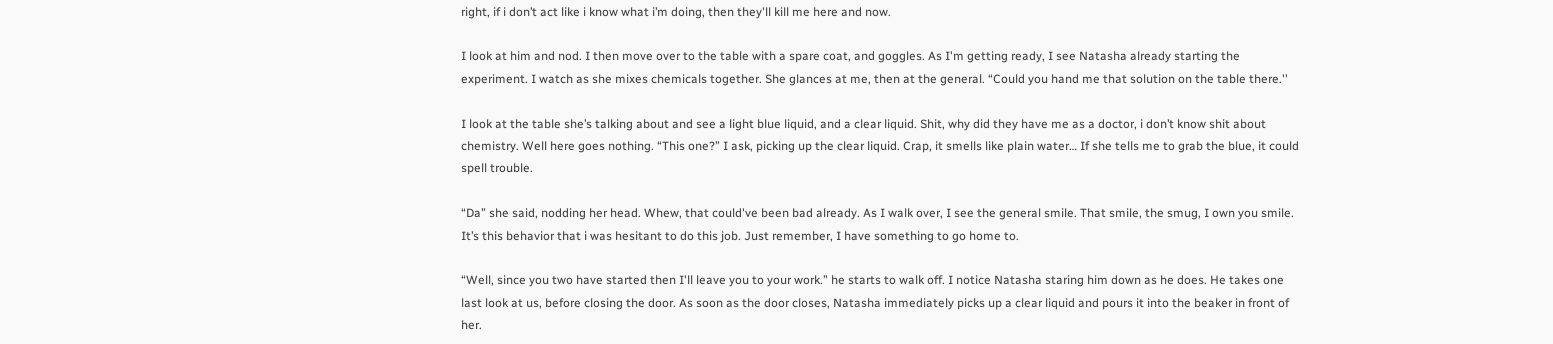right, if i don’t act like i know what i’m doing, then they'll kill me here and now.

I look at him and nod. I then move over to the table with a spare coat, and goggles. As I'm getting ready, I see Natasha already starting the experiment. I watch as she mixes chemicals together. She glances at me, then at the general. “Could you hand me that solution on the table there.''

I look at the table she’s talking about and see a light blue liquid, and a clear liquid. Shit, why did they have me as a doctor, i don’t know shit about chemistry. Well here goes nothing. “This one?” I ask, picking up the clear liquid. Crap, it smells like plain water… If she tells me to grab the blue, it could spell trouble.

“Da” she said, nodding her head. Whew, that could've been bad already. As I walk over, I see the general smile. That smile, the smug, I own you smile. It’s this behavior that i was hesitant to do this job. Just remember, I have something to go home to.

“Well, since you two have started then I'll leave you to your work.” he starts to walk off. I notice Natasha staring him down as he does. He takes one last look at us, before closing the door. As soon as the door closes, Natasha immediately picks up a clear liquid and pours it into the beaker in front of her.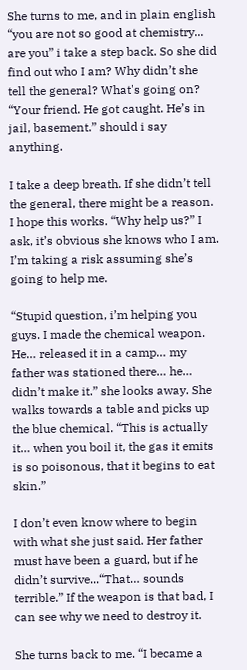She turns to me, and in plain english “you are not so good at chemistry... are you” i take a step back. So she did find out who I am? Why didn’t she tell the general? What's going on? “Your friend. He got caught. He’s in jail, basement.” should i say anything.

I take a deep breath. If she didn’t tell the general, there might be a reason. I hope this works. “Why help us?” I ask, it’s obvious she knows who I am. I’m taking a risk assuming she’s going to help me.

“Stupid question, i’m helping you guys. I made the chemical weapon. He… released it in a camp… my father was stationed there… he… didn’t make it.” she looks away. She walks towards a table and picks up the blue chemical. “This is actually it… when you boil it, the gas it emits is so poisonous, that it begins to eat skin.”

I don’t even know where to begin with what she just said. Her father must have been a guard, but if he didn’t survive...“That… sounds terrible.” If the weapon is that bad, I can see why we need to destroy it.

She turns back to me. “I became a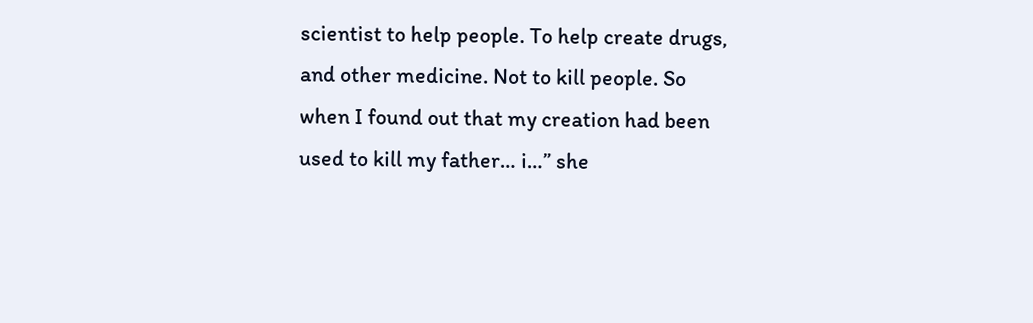scientist to help people. To help create drugs, and other medicine. Not to kill people. So when I found out that my creation had been used to kill my father… i…” she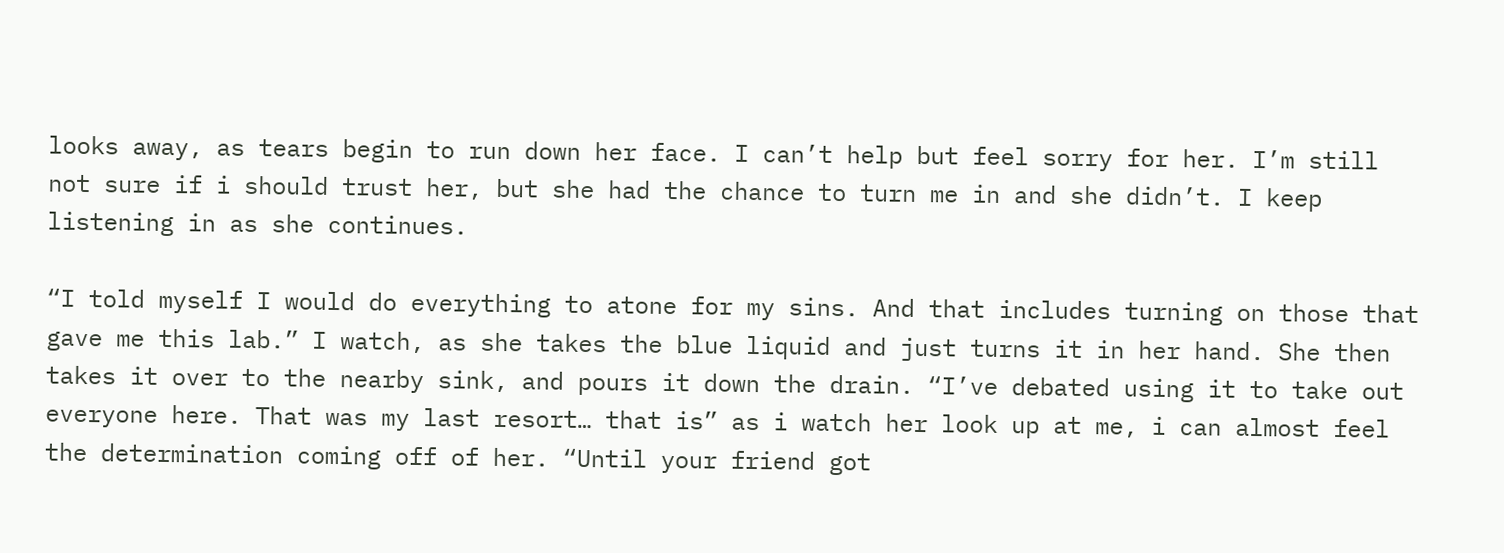looks away, as tears begin to run down her face. I can’t help but feel sorry for her. I’m still not sure if i should trust her, but she had the chance to turn me in and she didn’t. I keep listening in as she continues.

“I told myself I would do everything to atone for my sins. And that includes turning on those that gave me this lab.” I watch, as she takes the blue liquid and just turns it in her hand. She then takes it over to the nearby sink, and pours it down the drain. “I’ve debated using it to take out everyone here. That was my last resort… that is” as i watch her look up at me, i can almost feel the determination coming off of her. “Until your friend got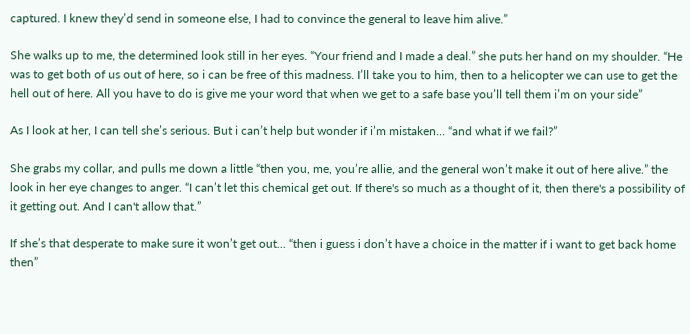captured. I knew they’d send in someone else, I had to convince the general to leave him alive.”

She walks up to me, the determined look still in her eyes. “Your friend and I made a deal.” she puts her hand on my shoulder. “He was to get both of us out of here, so i can be free of this madness. I’ll take you to him, then to a helicopter we can use to get the hell out of here. All you have to do is give me your word that when we get to a safe base you’ll tell them i’m on your side”

As I look at her, I can tell she’s serious. But i can’t help but wonder if i’m mistaken… “and what if we fail?”

She grabs my collar, and pulls me down a little “then you, me, you’re allie, and the general won’t make it out of here alive.” the look in her eye changes to anger. “I can’t let this chemical get out. If there's so much as a thought of it, then there's a possibility of it getting out. And I can't allow that.”

If she’s that desperate to make sure it won’t get out… “then i guess i don’t have a choice in the matter if i want to get back home then”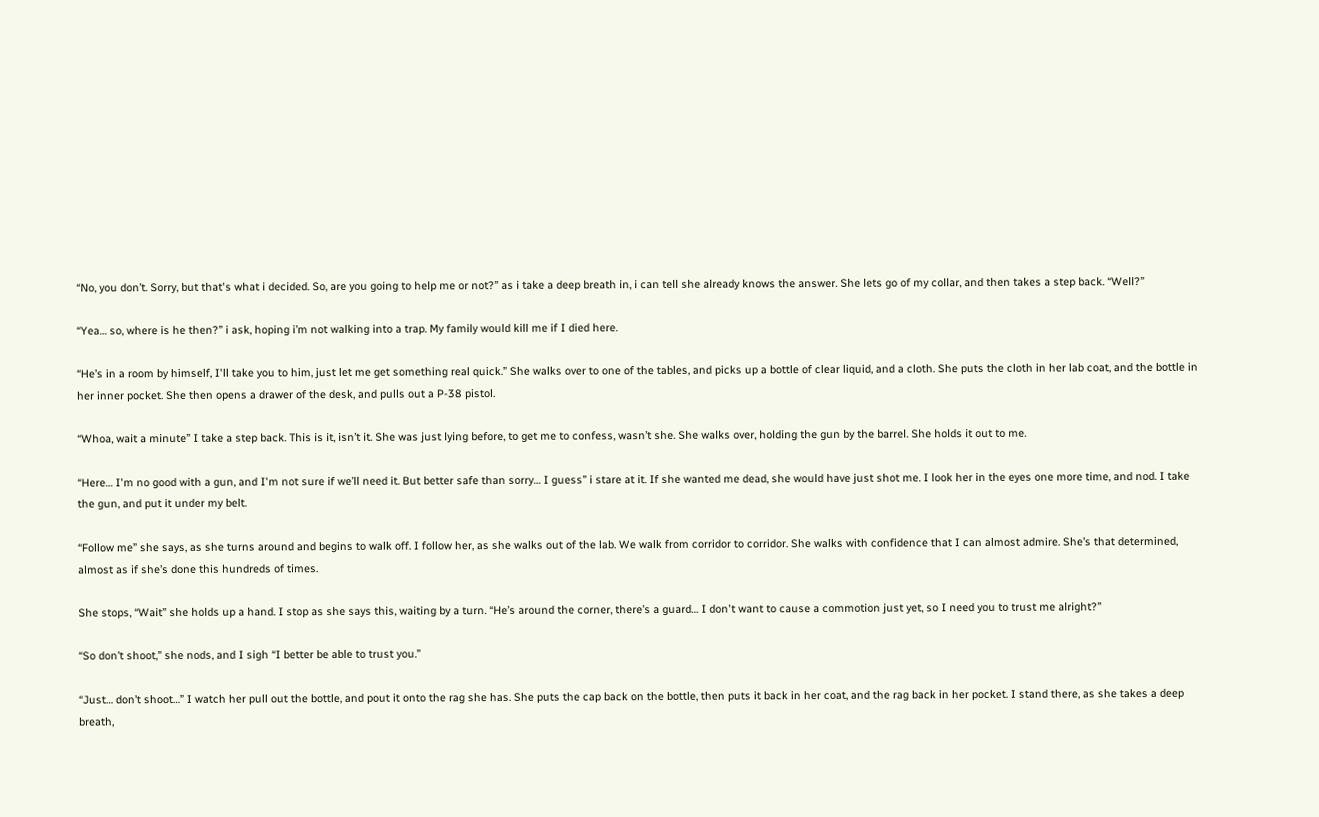“No, you don’t. Sorry, but that's what i decided. So, are you going to help me or not?” as i take a deep breath in, i can tell she already knows the answer. She lets go of my collar, and then takes a step back. “Well?”

“Yea… so, where is he then?” i ask, hoping i’m not walking into a trap. My family would kill me if I died here.

“He’s in a room by himself, I'll take you to him, just let me get something real quick.” She walks over to one of the tables, and picks up a bottle of clear liquid, and a cloth. She puts the cloth in her lab coat, and the bottle in her inner pocket. She then opens a drawer of the desk, and pulls out a P-38 pistol.

“Whoa, wait a minute” I take a step back. This is it, isn’t it. She was just lying before, to get me to confess, wasn’t she. She walks over, holding the gun by the barrel. She holds it out to me.

“Here… I'm no good with a gun, and I'm not sure if we’ll need it. But better safe than sorry… I guess” i stare at it. If she wanted me dead, she would have just shot me. I look her in the eyes one more time, and nod. I take the gun, and put it under my belt.

“Follow me” she says, as she turns around and begins to walk off. I follow her, as she walks out of the lab. We walk from corridor to corridor. She walks with confidence that I can almost admire. She’s that determined, almost as if she’s done this hundreds of times.

She stops, “Wait” she holds up a hand. I stop as she says this, waiting by a turn. “He’s around the corner, there’s a guard… I don't want to cause a commotion just yet, so I need you to trust me alright?”

“So don’t shoot,” she nods, and I sigh “I better be able to trust you.”

“Just… don’t shoot…” I watch her pull out the bottle, and pout it onto the rag she has. She puts the cap back on the bottle, then puts it back in her coat, and the rag back in her pocket. I stand there, as she takes a deep breath,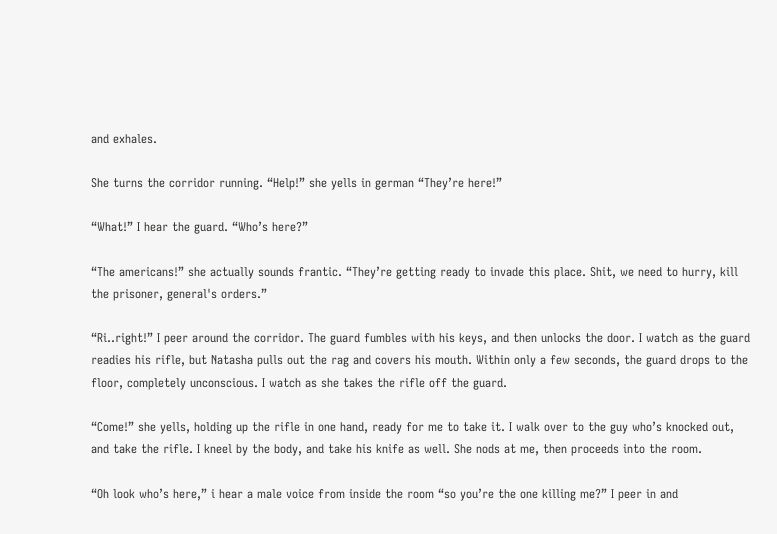and exhales.

She turns the corridor running. “Help!” she yells in german “They’re here!”

“What!” I hear the guard. “Who’s here?”

“The americans!” she actually sounds frantic. “They’re getting ready to invade this place. Shit, we need to hurry, kill the prisoner, general's orders.”

“Ri..right!” I peer around the corridor. The guard fumbles with his keys, and then unlocks the door. I watch as the guard readies his rifle, but Natasha pulls out the rag and covers his mouth. Within only a few seconds, the guard drops to the floor, completely unconscious. I watch as she takes the rifle off the guard.

“Come!” she yells, holding up the rifle in one hand, ready for me to take it. I walk over to the guy who’s knocked out, and take the rifle. I kneel by the body, and take his knife as well. She nods at me, then proceeds into the room.

“Oh look who’s here,” i hear a male voice from inside the room “so you’re the one killing me?” I peer in and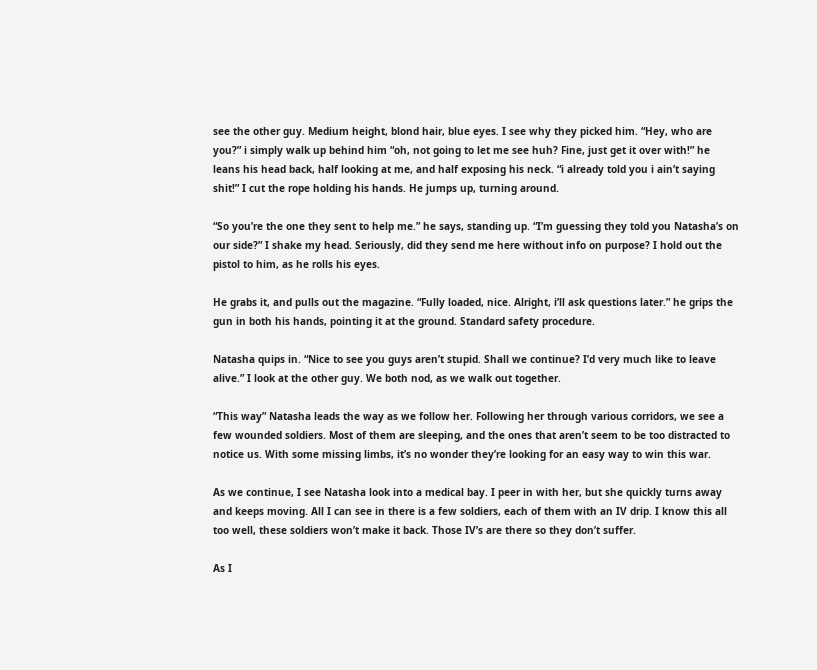see the other guy. Medium height, blond hair, blue eyes. I see why they picked him. “Hey, who are you?” i simply walk up behind him “oh, not going to let me see huh? Fine, just get it over with!” he leans his head back, half looking at me, and half exposing his neck. “i already told you i ain’t saying shit!” I cut the rope holding his hands. He jumps up, turning around.

“So you’re the one they sent to help me.” he says, standing up. “I’m guessing they told you Natasha’s on our side?” I shake my head. Seriously, did they send me here without info on purpose? I hold out the pistol to him, as he rolls his eyes.

He grabs it, and pulls out the magazine. “Fully loaded, nice. Alright, i’ll ask questions later.” he grips the gun in both his hands, pointing it at the ground. Standard safety procedure.

Natasha quips in. “Nice to see you guys aren’t stupid. Shall we continue? I’d very much like to leave alive.” I look at the other guy. We both nod, as we walk out together.

“This way” Natasha leads the way as we follow her. Following her through various corridors, we see a few wounded soldiers. Most of them are sleeping, and the ones that aren’t seem to be too distracted to notice us. With some missing limbs, it’s no wonder they’re looking for an easy way to win this war.

As we continue, I see Natasha look into a medical bay. I peer in with her, but she quickly turns away and keeps moving. All I can see in there is a few soldiers, each of them with an IV drip. I know this all too well, these soldiers won’t make it back. Those IV’s are there so they don’t suffer.

As I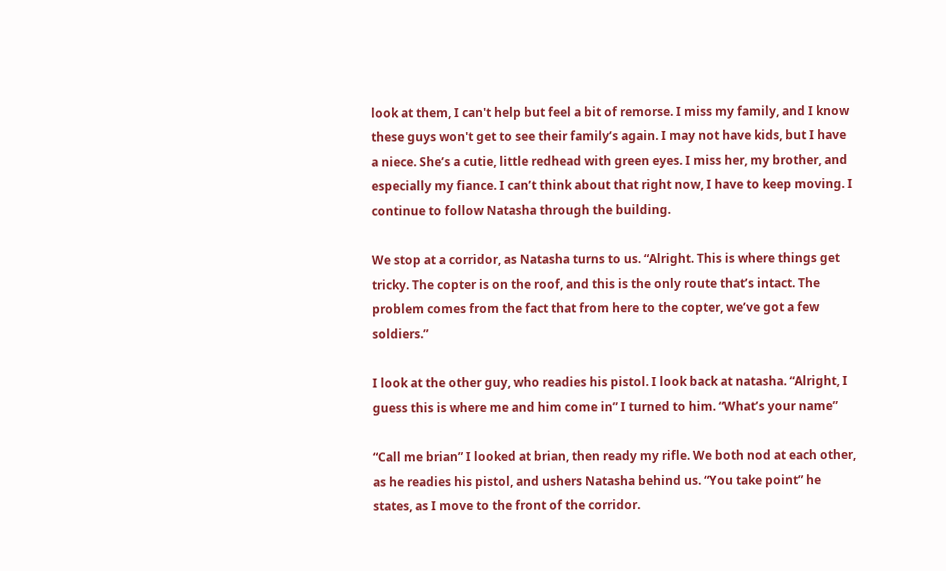look at them, I can't help but feel a bit of remorse. I miss my family, and I know these guys won't get to see their family’s again. I may not have kids, but I have a niece. She’s a cutie, little redhead with green eyes. I miss her, my brother, and especially my fiance. I can’t think about that right now, I have to keep moving. I continue to follow Natasha through the building.

We stop at a corridor, as Natasha turns to us. “Alright. This is where things get tricky. The copter is on the roof, and this is the only route that’s intact. The problem comes from the fact that from here to the copter, we’ve got a few soldiers.”

I look at the other guy, who readies his pistol. I look back at natasha. “Alright, I guess this is where me and him come in” I turned to him. “What’s your name”

“Call me brian” I looked at brian, then ready my rifle. We both nod at each other, as he readies his pistol, and ushers Natasha behind us. “You take point” he states, as I move to the front of the corridor.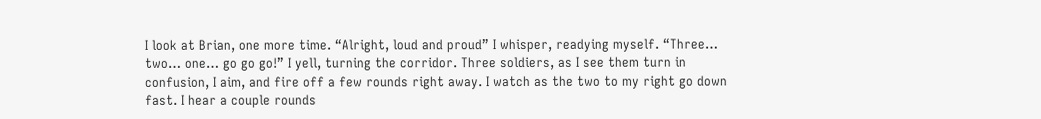I look at Brian, one more time. “Alright, loud and proud” I whisper, readying myself. “Three… two… one… go go go!” I yell, turning the corridor. Three soldiers, as I see them turn in confusion, I aim, and fire off a few rounds right away. I watch as the two to my right go down fast. I hear a couple rounds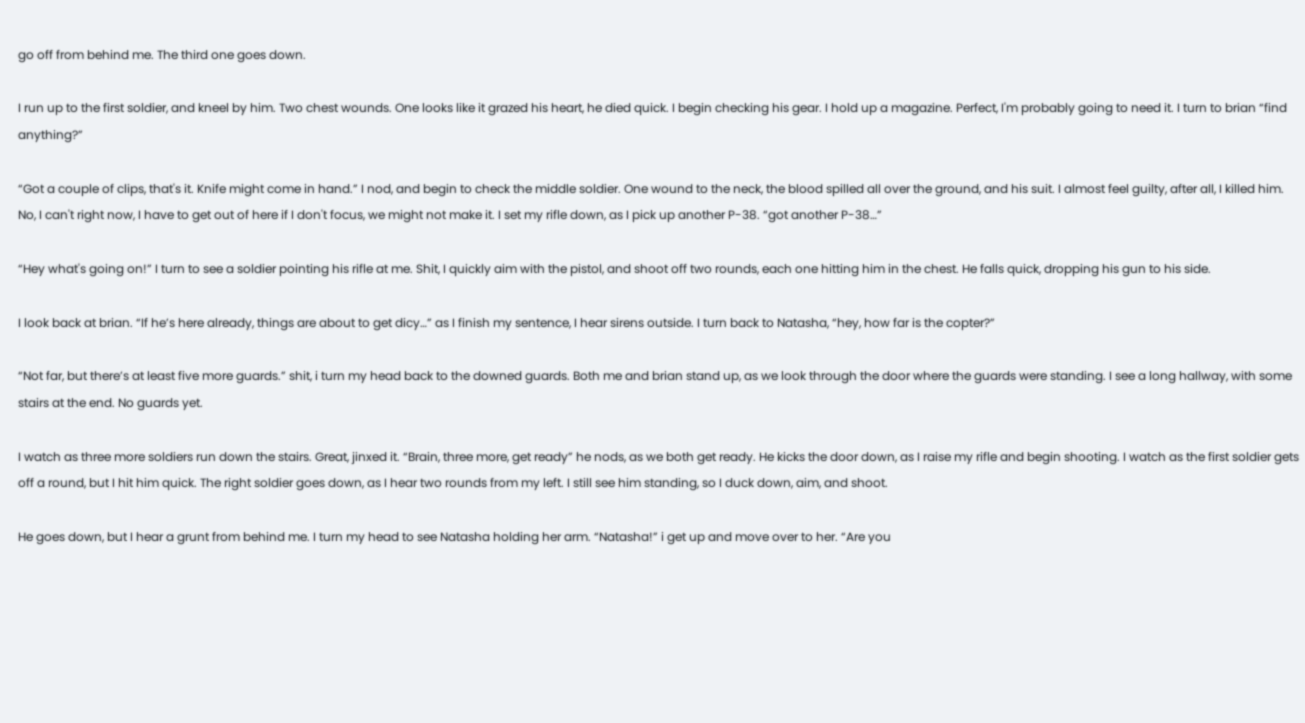go off from behind me. The third one goes down.

I run up to the first soldier, and kneel by him. Two chest wounds. One looks like it grazed his heart, he died quick. I begin checking his gear. I hold up a magazine. Perfect, I'm probably going to need it. I turn to brian “find anything?”

“Got a couple of clips, that's it. Knife might come in hand.” I nod, and begin to check the middle soldier. One wound to the neck, the blood spilled all over the ground, and his suit. I almost feel guilty, after all, I killed him. No, I can't right now, I have to get out of here if I don't focus, we might not make it. I set my rifle down, as I pick up another P-38. “got another P-38…”

“Hey what's going on!” I turn to see a soldier pointing his rifle at me. Shit, I quickly aim with the pistol, and shoot off two rounds, each one hitting him in the chest. He falls quick, dropping his gun to his side.

I look back at brian. “If he’s here already, things are about to get dicy…” as I finish my sentence, I hear sirens outside. I turn back to Natasha, “hey, how far is the copter?”

“Not far, but there’s at least five more guards.” shit, i turn my head back to the downed guards. Both me and brian stand up, as we look through the door where the guards were standing. I see a long hallway, with some stairs at the end. No guards yet.

I watch as three more soldiers run down the stairs. Great, jinxed it. “Brain, three more, get ready” he nods, as we both get ready. He kicks the door down, as I raise my rifle and begin shooting. I watch as the first soldier gets off a round, but I hit him quick. The right soldier goes down, as I hear two rounds from my left. I still see him standing, so I duck down, aim, and shoot.

He goes down, but I hear a grunt from behind me. I turn my head to see Natasha holding her arm. “Natasha!” i get up and move over to her. “Are you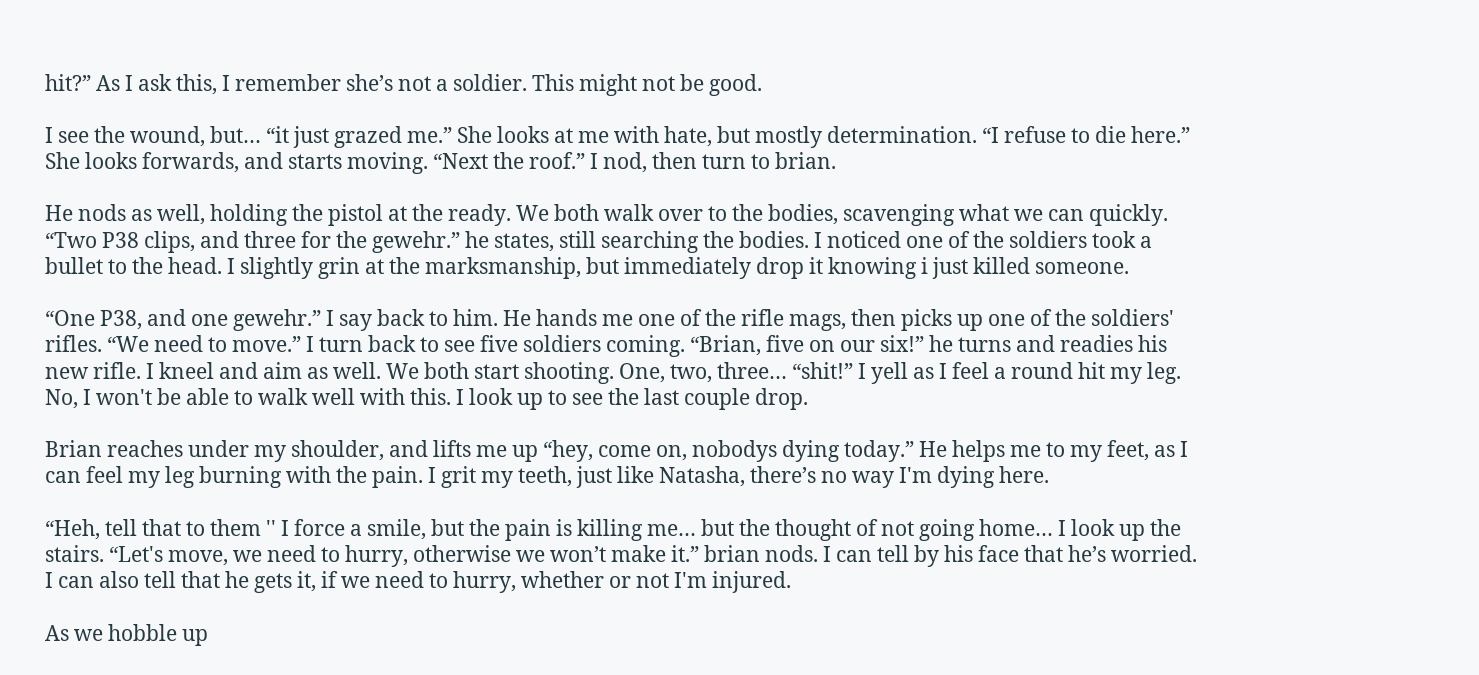hit?” As I ask this, I remember she’s not a soldier. This might not be good.

I see the wound, but… “it just grazed me.” She looks at me with hate, but mostly determination. “I refuse to die here.” She looks forwards, and starts moving. “Next the roof.” I nod, then turn to brian.

He nods as well, holding the pistol at the ready. We both walk over to the bodies, scavenging what we can quickly. “Two P38 clips, and three for the gewehr.” he states, still searching the bodies. I noticed one of the soldiers took a bullet to the head. I slightly grin at the marksmanship, but immediately drop it knowing i just killed someone.

“One P38, and one gewehr.” I say back to him. He hands me one of the rifle mags, then picks up one of the soldiers' rifles. “We need to move.” I turn back to see five soldiers coming. “Brian, five on our six!” he turns and readies his new rifle. I kneel and aim as well. We both start shooting. One, two, three… “shit!” I yell as I feel a round hit my leg. No, I won't be able to walk well with this. I look up to see the last couple drop.

Brian reaches under my shoulder, and lifts me up “hey, come on, nobodys dying today.” He helps me to my feet, as I can feel my leg burning with the pain. I grit my teeth, just like Natasha, there’s no way I'm dying here.

“Heh, tell that to them '' I force a smile, but the pain is killing me… but the thought of not going home… I look up the stairs. “Let's move, we need to hurry, otherwise we won’t make it.” brian nods. I can tell by his face that he’s worried. I can also tell that he gets it, if we need to hurry, whether or not I'm injured.

As we hobble up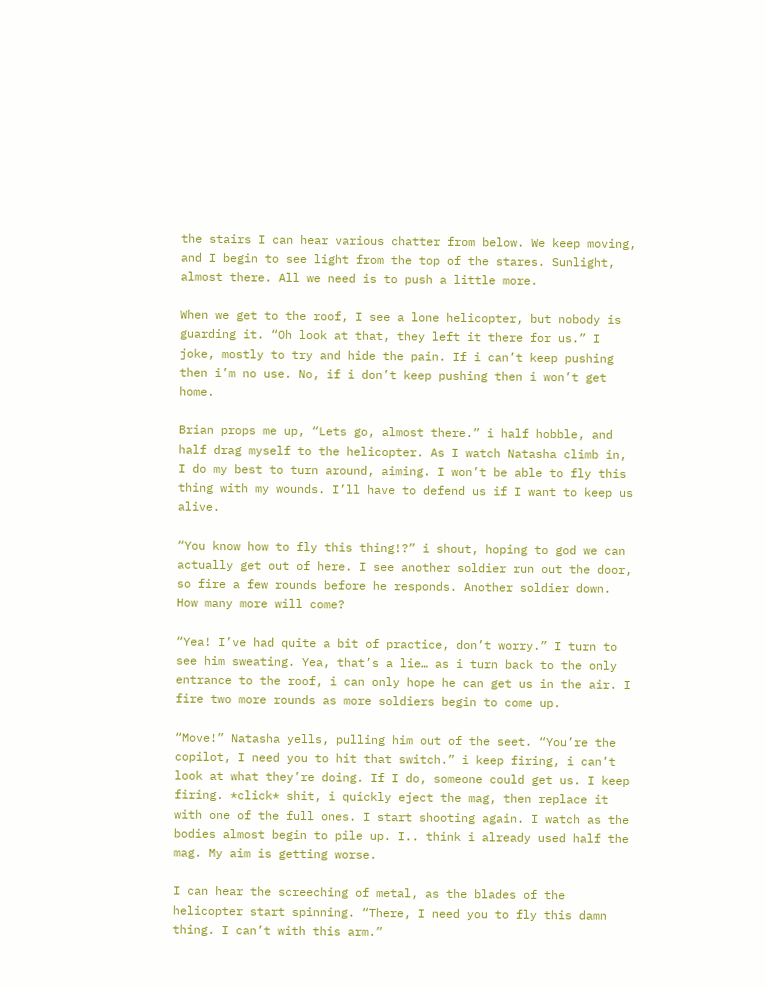the stairs I can hear various chatter from below. We keep moving, and I begin to see light from the top of the stares. Sunlight, almost there. All we need is to push a little more.

When we get to the roof, I see a lone helicopter, but nobody is guarding it. “Oh look at that, they left it there for us.” I joke, mostly to try and hide the pain. If i can’t keep pushing then i’m no use. No, if i don’t keep pushing then i won’t get home.

Brian props me up, “Lets go, almost there.” i half hobble, and half drag myself to the helicopter. As I watch Natasha climb in, I do my best to turn around, aiming. I won’t be able to fly this thing with my wounds. I’ll have to defend us if I want to keep us alive.

“You know how to fly this thing!?” i shout, hoping to god we can actually get out of here. I see another soldier run out the door, so fire a few rounds before he responds. Another soldier down. How many more will come?

“Yea! I’ve had quite a bit of practice, don’t worry.” I turn to see him sweating. Yea, that’s a lie… as i turn back to the only entrance to the roof, i can only hope he can get us in the air. I fire two more rounds as more soldiers begin to come up.

“Move!” Natasha yells, pulling him out of the seet. “You’re the copilot, I need you to hit that switch.” i keep firing, i can’t look at what they’re doing. If I do, someone could get us. I keep firing. *click* shit, i quickly eject the mag, then replace it with one of the full ones. I start shooting again. I watch as the bodies almost begin to pile up. I.. think i already used half the mag. My aim is getting worse.

I can hear the screeching of metal, as the blades of the helicopter start spinning. “There, I need you to fly this damn thing. I can’t with this arm.”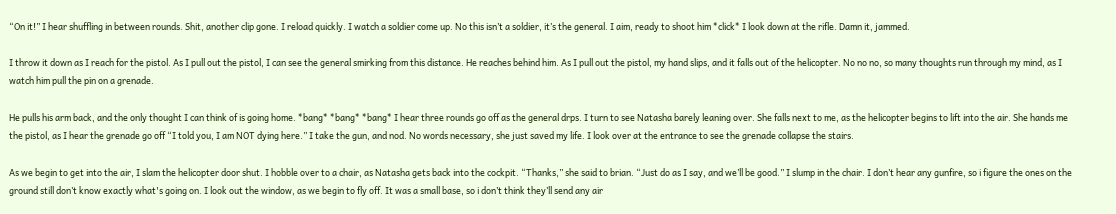“On it!” I hear shuffling in between rounds. Shit, another clip gone. I reload quickly. I watch a soldier come up. No this isn’t a soldier, it’s the general. I aim, ready to shoot him *click* I look down at the rifle. Damn it, jammed.

I throw it down as I reach for the pistol. As I pull out the pistol, I can see the general smirking from this distance. He reaches behind him. As I pull out the pistol, my hand slips, and it falls out of the helicopter. No no no, so many thoughts run through my mind, as I watch him pull the pin on a grenade.

He pulls his arm back, and the only thought I can think of is going home. *bang* *bang* *bang* I hear three rounds go off as the general drps. I turn to see Natasha barely leaning over. She falls next to me, as the helicopter begins to lift into the air. She hands me the pistol, as I hear the grenade go off “I told you, I am NOT dying here.” I take the gun, and nod. No words necessary, she just saved my life. I look over at the entrance to see the grenade collapse the stairs.

As we begin to get into the air, I slam the helicopter door shut. I hobble over to a chair, as Natasha gets back into the cockpit. “Thanks,” she said to brian. “Just do as I say, and we’ll be good.” I slump in the chair. I don’t hear any gunfire, so i figure the ones on the ground still don’t know exactly what's going on. I look out the window, as we begin to fly off. It was a small base, so i don’t think they’ll send any air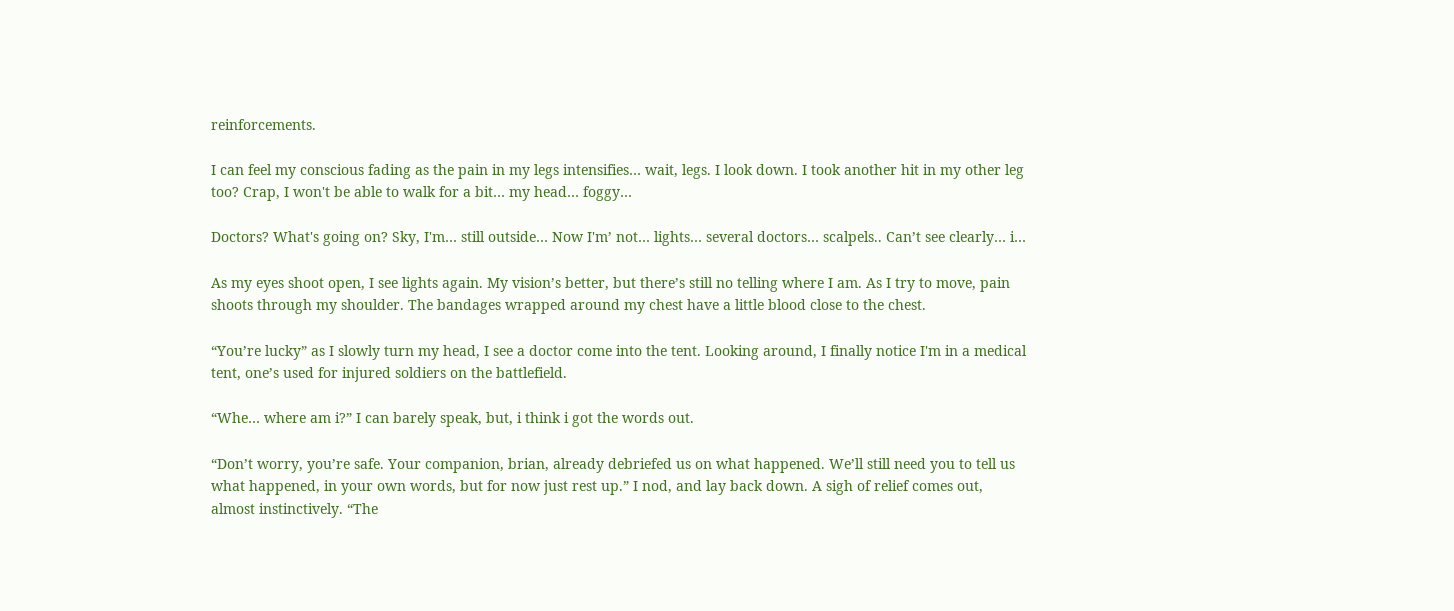reinforcements.

I can feel my conscious fading as the pain in my legs intensifies… wait, legs. I look down. I took another hit in my other leg too? Crap, I won't be able to walk for a bit… my head… foggy…

Doctors? What's going on? Sky, I'm… still outside… Now I'm’ not… lights… several doctors… scalpels.. Can’t see clearly… i…

As my eyes shoot open, I see lights again. My vision’s better, but there’s still no telling where I am. As I try to move, pain shoots through my shoulder. The bandages wrapped around my chest have a little blood close to the chest.

“You’re lucky” as I slowly turn my head, I see a doctor come into the tent. Looking around, I finally notice I'm in a medical tent, one’s used for injured soldiers on the battlefield.

“Whe… where am i?” I can barely speak, but, i think i got the words out.

“Don’t worry, you’re safe. Your companion, brian, already debriefed us on what happened. We’ll still need you to tell us what happened, in your own words, but for now just rest up.” I nod, and lay back down. A sigh of relief comes out, almost instinctively. “The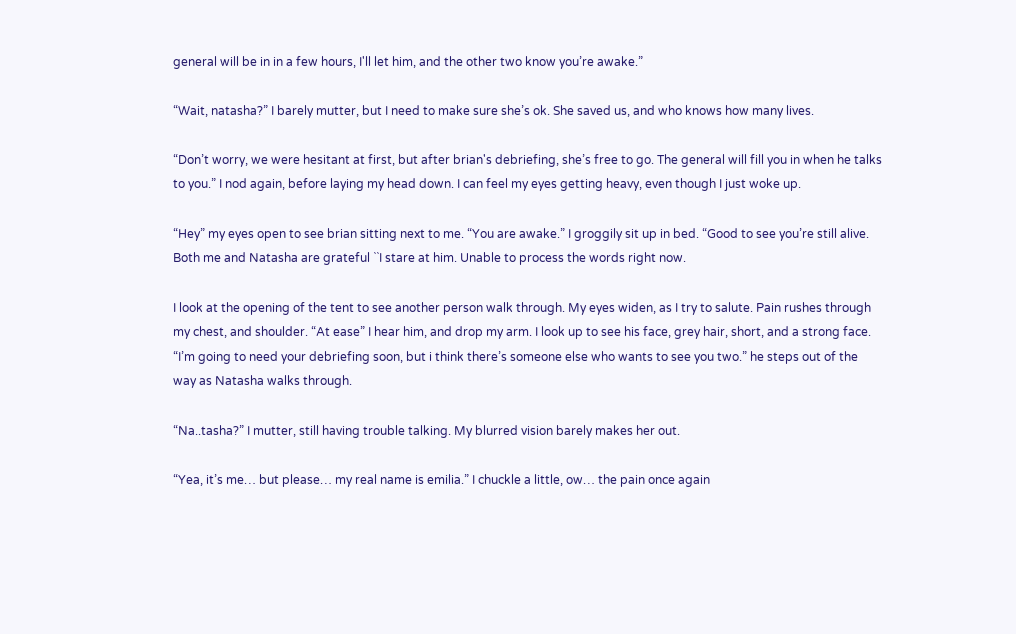general will be in in a few hours, I'll let him, and the other two know you’re awake.”

“Wait, natasha?” I barely mutter, but I need to make sure she’s ok. She saved us, and who knows how many lives.

“Don’t worry, we were hesitant at first, but after brian's debriefing, she’s free to go. The general will fill you in when he talks to you.” I nod again, before laying my head down. I can feel my eyes getting heavy, even though I just woke up.

“Hey” my eyes open to see brian sitting next to me. “You are awake.” I groggily sit up in bed. “Good to see you’re still alive. Both me and Natasha are grateful ``I stare at him. Unable to process the words right now.

I look at the opening of the tent to see another person walk through. My eyes widen, as I try to salute. Pain rushes through my chest, and shoulder. “At ease” I hear him, and drop my arm. I look up to see his face, grey hair, short, and a strong face. “I’m going to need your debriefing soon, but i think there’s someone else who wants to see you two.” he steps out of the way as Natasha walks through.

“Na..tasha?” I mutter, still having trouble talking. My blurred vision barely makes her out.

“Yea, it’s me… but please… my real name is emilia.” I chuckle a little, ow… the pain once again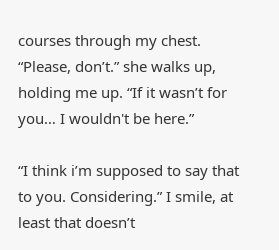courses through my chest. “Please, don’t.” she walks up, holding me up. “If it wasn’t for you… I wouldn't be here.”

“I think i’m supposed to say that to you. Considering.” I smile, at least that doesn’t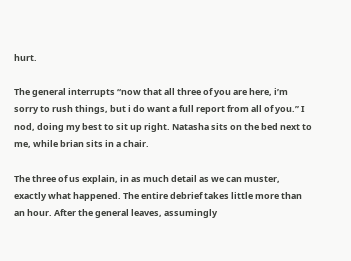hurt.

The general interrupts “now that all three of you are here, i’m sorry to rush things, but i do want a full report from all of you.” I nod, doing my best to sit up right. Natasha sits on the bed next to me, while brian sits in a chair.

The three of us explain, in as much detail as we can muster, exactly what happened. The entire debrief takes little more than an hour. After the general leaves, assumingly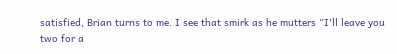satisfied, Brian turns to me. I see that smirk as he mutters “I'll leave you two for a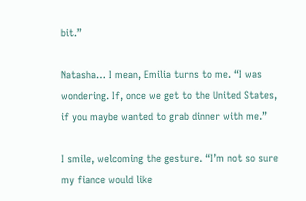bit.”

Natasha… I mean, Emilia turns to me. “I was wondering. If, once we get to the United States, if you maybe wanted to grab dinner with me.”

I smile, welcoming the gesture. “I’m not so sure my fiance would like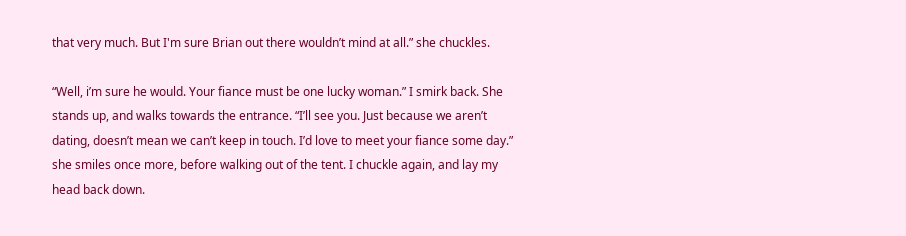that very much. But I'm sure Brian out there wouldn’t mind at all.” she chuckles.

“Well, i’m sure he would. Your fiance must be one lucky woman.” I smirk back. She stands up, and walks towards the entrance. “I’ll see you. Just because we aren’t dating, doesn’t mean we can’t keep in touch. I’d love to meet your fiance some day.” she smiles once more, before walking out of the tent. I chuckle again, and lay my head back down.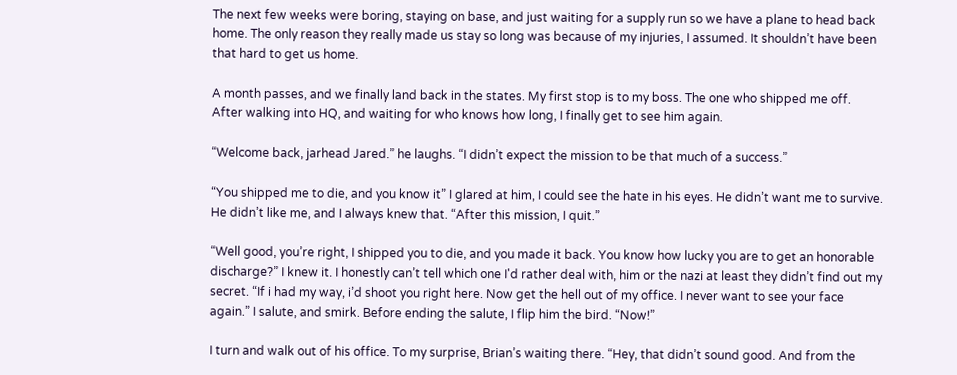The next few weeks were boring, staying on base, and just waiting for a supply run so we have a plane to head back home. The only reason they really made us stay so long was because of my injuries, I assumed. It shouldn’t have been that hard to get us home.

A month passes, and we finally land back in the states. My first stop is to my boss. The one who shipped me off. After walking into HQ, and waiting for who knows how long, I finally get to see him again.

“Welcome back, jarhead Jared.” he laughs. “I didn’t expect the mission to be that much of a success.”

“You shipped me to die, and you know it” I glared at him, I could see the hate in his eyes. He didn’t want me to survive. He didn’t like me, and I always knew that. “After this mission, I quit.”

“Well good, you’re right, I shipped you to die, and you made it back. You know how lucky you are to get an honorable discharge?” I knew it. I honestly can’t tell which one I'd rather deal with, him or the nazi at least they didn’t find out my secret. “If i had my way, i’d shoot you right here. Now get the hell out of my office. I never want to see your face again.” I salute, and smirk. Before ending the salute, I flip him the bird. “Now!”

I turn and walk out of his office. To my surprise, Brian’s waiting there. “Hey, that didn’t sound good. And from the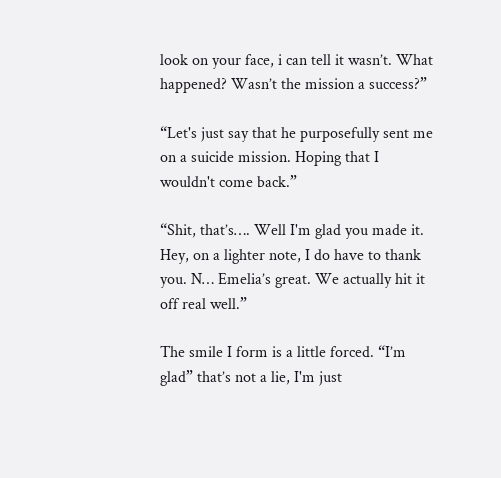look on your face, i can tell it wasn’t. What happened? Wasn’t the mission a success?”

“Let's just say that he purposefully sent me on a suicide mission. Hoping that I wouldn't come back.”

“Shit, that’s…. Well I'm glad you made it. Hey, on a lighter note, I do have to thank you. N… Emelia’s great. We actually hit it off real well.”

The smile I form is a little forced. “I’m glad” that’s not a lie, I'm just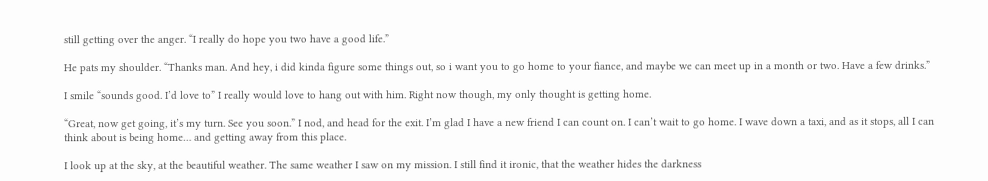still getting over the anger. “I really do hope you two have a good life.”

He pats my shoulder. “Thanks man. And hey, i did kinda figure some things out, so i want you to go home to your fiance, and maybe we can meet up in a month or two. Have a few drinks.”

I smile “sounds good. I’d love to” I really would love to hang out with him. Right now though, my only thought is getting home.

“Great, now get going, it’s my turn. See you soon.” I nod, and head for the exit. I’m glad I have a new friend I can count on. I can’t wait to go home. I wave down a taxi, and as it stops, all I can think about is being home… and getting away from this place.

I look up at the sky, at the beautiful weather. The same weather I saw on my mission. I still find it ironic, that the weather hides the darkness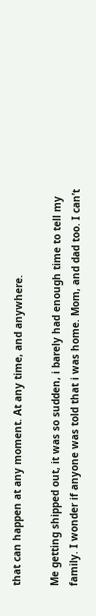that can happen at any moment. At any time, and anywhere.

Me getting shipped out, it was so sudden, i barely had enough time to tell my family. I wonder if anyone was told that i was home. Mom, and dad too. I can’t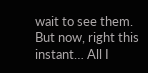wait to see them. But now, right this instant… All I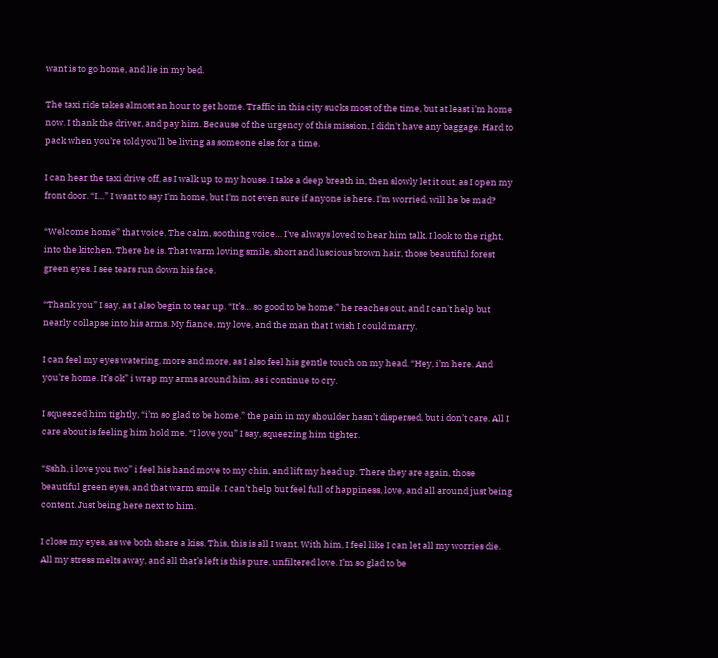want is to go home, and lie in my bed.

The taxi ride takes almost an hour to get home. Traffic in this city sucks most of the time, but at least i’m home now. I thank the driver, and pay him. Because of the urgency of this mission, I didn't have any baggage. Hard to pack when you’re told you’ll be living as someone else for a time.

I can hear the taxi drive off, as I walk up to my house. I take a deep breath in, then slowly let it out, as I open my front door. “I…” I want to say I'm home, but I'm not even sure if anyone is here. I’m worried, will he be mad?

“Welcome home” that voice. The calm, soothing voice… I've always loved to hear him talk. I look to the right, into the kitchen. There he is. That warm loving smile, short and luscious brown hair, those beautiful forest green eyes. I see tears run down his face.

“Thank you” I say, as I also begin to tear up. “It’s… so good to be home.” he reaches out, and I can't help but nearly collapse into his arms. My fiance, my love, and the man that I wish I could marry.

I can feel my eyes watering, more and more, as I also feel his gentle touch on my head. “Hey, i’m here. And you’re home. It’s ok” i wrap my arms around him, as i continue to cry.

I squeezed him tightly, “i’m so glad to be home.” the pain in my shoulder hasn’t dispersed, but i don’t care. All I care about is feeling him hold me. “I love you” I say, squeezing him tighter.

“Sshh, i love you two” i feel his hand move to my chin, and lift my head up. There they are again, those beautiful green eyes, and that warm smile. I can’t help but feel full of happiness, love, and all around just being content. Just being here next to him.

I close my eyes, as we both share a kiss. This, this is all I want. With him, I feel like I can let all my worries die. All my stress melts away, and all that’s left is this pure, unfiltered love. I’m so glad to be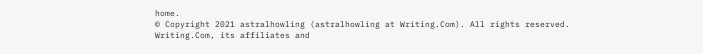home.
© Copyright 2021 astralhowling (astralhowling at Writing.Com). All rights reserved.
Writing.Com, its affiliates and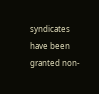syndicates have been granted non-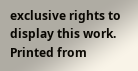exclusive rights to display this work.
Printed from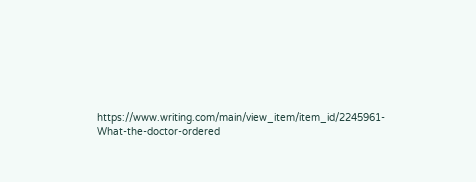https://www.writing.com/main/view_item/item_id/2245961-What-the-doctor-ordered